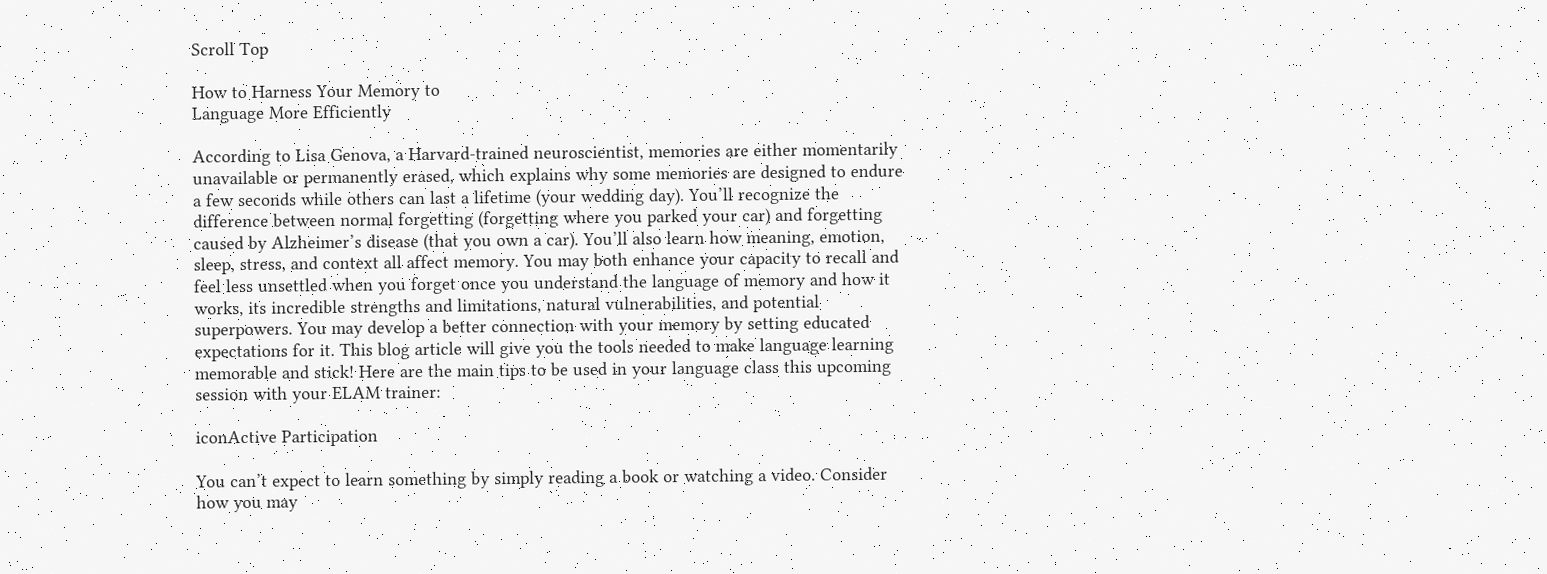Scroll Top

How to Harness Your Memory to
Language More Efficiently

According to Lisa Genova, a Harvard-trained neuroscientist, memories are either momentarily unavailable or permanently erased, which explains why some memories are designed to endure a few seconds while others can last a lifetime (your wedding day). You’ll recognize the difference between normal forgetting (forgetting where you parked your car) and forgetting caused by Alzheimer’s disease (that you own a car). You’ll also learn how meaning, emotion, sleep, stress, and context all affect memory. You may both enhance your capacity to recall and feel less unsettled when you forget once you understand the language of memory and how it works, its incredible strengths and limitations, natural vulnerabilities, and potential superpowers. You may develop a better connection with your memory by setting educated expectations for it. This blog article will give you the tools needed to make language learning memorable and stick! Here are the main tips to be used in your language class this upcoming session with your ELAM trainer:

iconActive Participation

You can’t expect to learn something by simply reading a book or watching a video. Consider how you may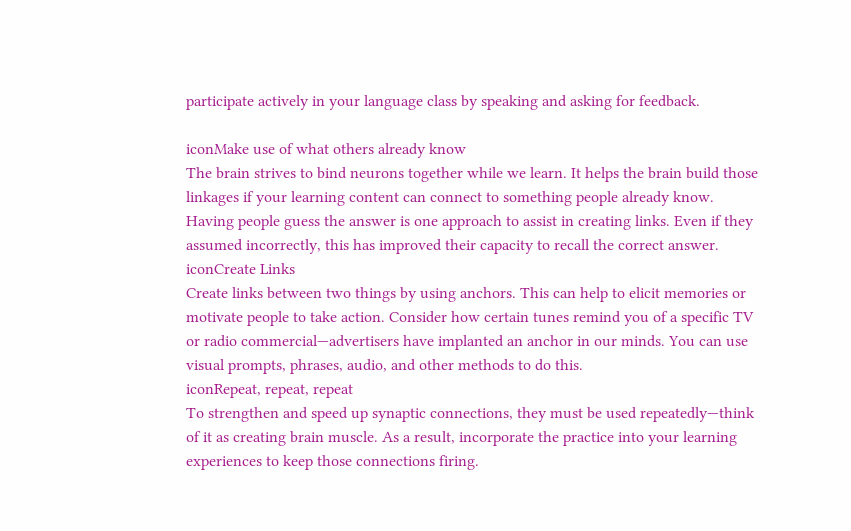participate actively in your language class by speaking and asking for feedback.

iconMake use of what others already know
The brain strives to bind neurons together while we learn. It helps the brain build those linkages if your learning content can connect to something people already know. Having people guess the answer is one approach to assist in creating links. Even if they assumed incorrectly, this has improved their capacity to recall the correct answer.
iconCreate Links
Create links between two things by using anchors. This can help to elicit memories or motivate people to take action. Consider how certain tunes remind you of a specific TV or radio commercial—advertisers have implanted an anchor in our minds. You can use visual prompts, phrases, audio, and other methods to do this.
iconRepeat, repeat, repeat
To strengthen and speed up synaptic connections, they must be used repeatedly—think of it as creating brain muscle. As a result, incorporate the practice into your learning experiences to keep those connections firing.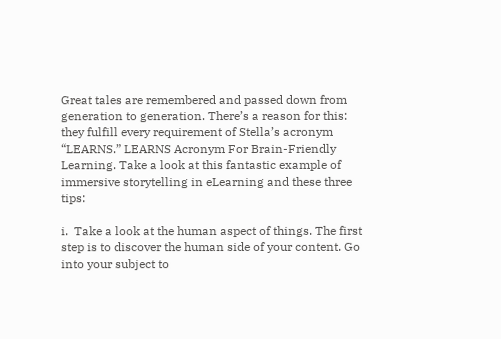Great tales are remembered and passed down from generation to generation. There’s a reason for this: they fulfill every requirement of Stella’s acronym “LEARNS.” LEARNS Acronym For Brain-Friendly Learning. Take a look at this fantastic example of immersive storytelling in eLearning and these three tips:

i.  Take a look at the human aspect of things. The first step is to discover the human side of your content. Go into your subject to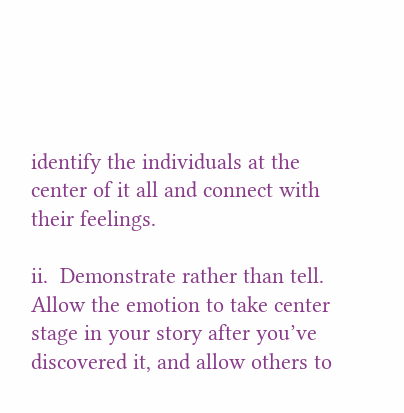identify the individuals at the center of it all and connect with their feelings.

ii.  Demonstrate rather than tell. Allow the emotion to take center stage in your story after you’ve discovered it, and allow others to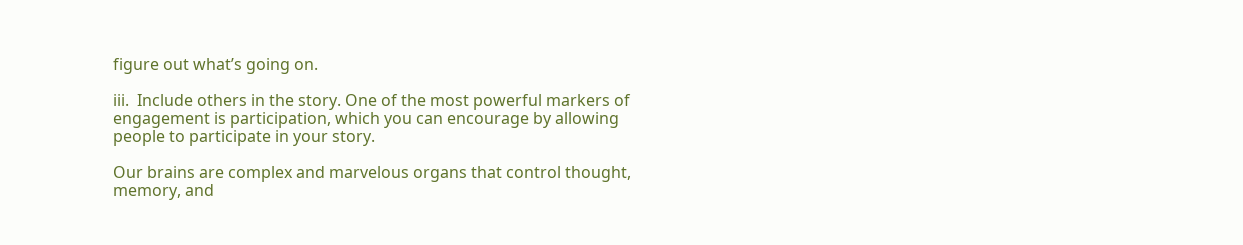figure out what’s going on.

iii.  Include others in the story. One of the most powerful markers of engagement is participation, which you can encourage by allowing people to participate in your story.

Our brains are complex and marvelous organs that control thought, memory, and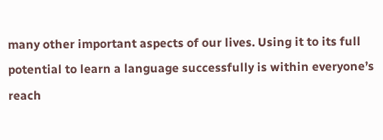many other important aspects of our lives. Using it to its full potential to learn a language successfully is within everyone’s reach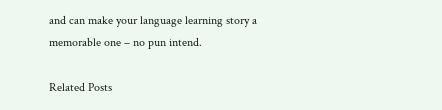and can make your language learning story a memorable one – no pun intend.

Related Posts